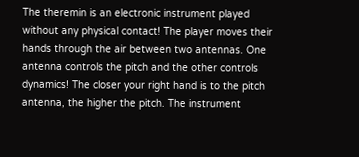The theremin is an electronic instrument played without any physical contact! The player moves their hands through the air between two antennas. One antenna controls the pitch and the other controls dynamics! The closer your right hand is to the pitch antenna, the higher the pitch. The instrument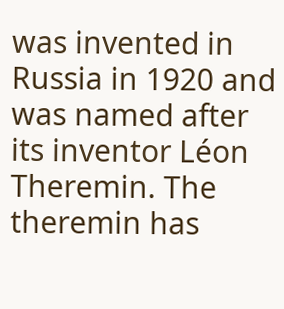was invented in Russia in 1920 and was named after its inventor Léon Theremin. The theremin has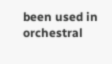been used in orchestral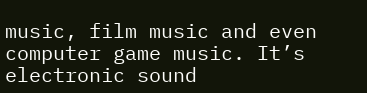music, film music and even computer game music. It’s electronic sound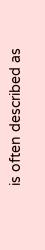is often described as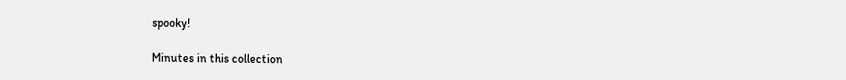spooky!

Minutes in this collection